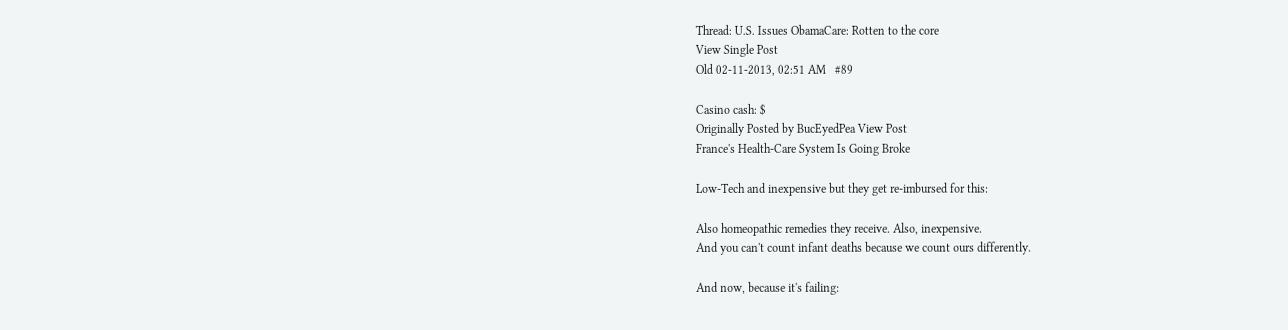Thread: U.S. Issues ObamaCare: Rotten to the core
View Single Post
Old 02-11-2013, 02:51 AM   #89

Casino cash: $
Originally Posted by BucEyedPea View Post
France's Health-Care System Is Going Broke

Low-Tech and inexpensive but they get re-imbursed for this:

Also homeopathic remedies they receive. Also, inexpensive.
And you can't count infant deaths because we count ours differently.

And now, because it's failing: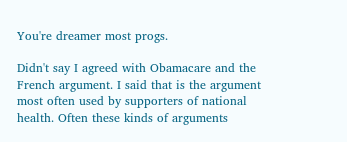You're dreamer most progs.

Didn't say I agreed with Obamacare and the French argument. I said that is the argument most often used by supporters of national health. Often these kinds of arguments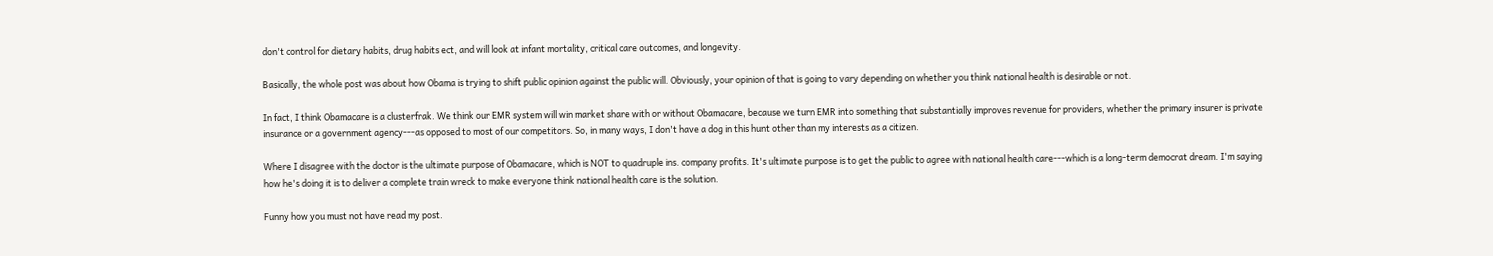don't control for dietary habits, drug habits ect, and will look at infant mortality, critical care outcomes, and longevity.

Basically, the whole post was about how Obama is trying to shift public opinion against the public will. Obviously, your opinion of that is going to vary depending on whether you think national health is desirable or not.

In fact, I think Obamacare is a clusterfrak. We think our EMR system will win market share with or without Obamacare, because we turn EMR into something that substantially improves revenue for providers, whether the primary insurer is private insurance or a government agency---as opposed to most of our competitors. So, in many ways, I don't have a dog in this hunt other than my interests as a citizen.

Where I disagree with the doctor is the ultimate purpose of Obamacare, which is NOT to quadruple ins. company profits. It's ultimate purpose is to get the public to agree with national health care---which is a long-term democrat dream. I'm saying how he's doing it is to deliver a complete train wreck to make everyone think national health care is the solution.

Funny how you must not have read my post.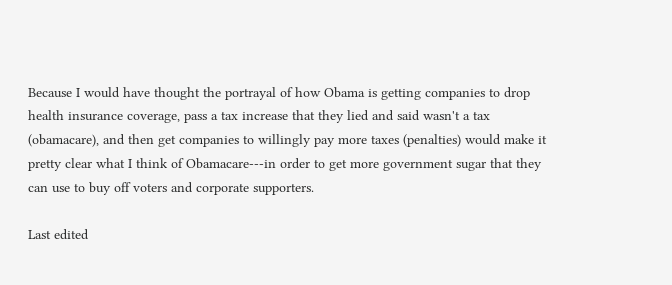Because I would have thought the portrayal of how Obama is getting companies to drop health insurance coverage, pass a tax increase that they lied and said wasn't a tax (obamacare), and then get companies to willingly pay more taxes (penalties) would make it pretty clear what I think of Obamacare---in order to get more government sugar that they can use to buy off voters and corporate supporters.

Last edited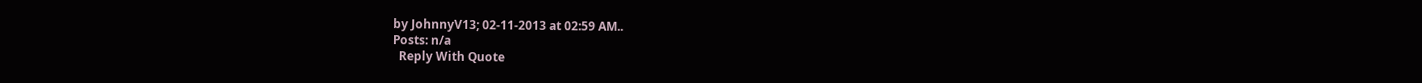by JohnnyV13; 02-11-2013 at 02:59 AM..
Posts: n/a
  Reply With Quote